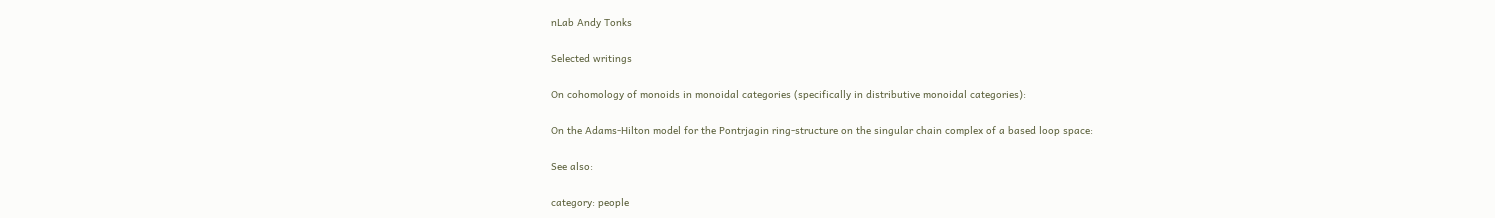nLab Andy Tonks

Selected writings

On cohomology of monoids in monoidal categories (specifically in distributive monoidal categories):

On the Adams-Hilton model for the Pontrjagin ring-structure on the singular chain complex of a based loop space:

See also:

category: people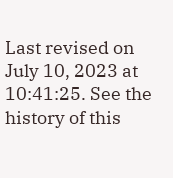Last revised on July 10, 2023 at 10:41:25. See the history of this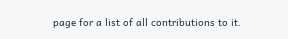page for a list of all contributions to it.